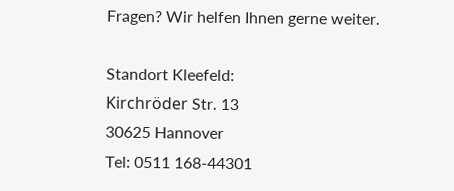Fragen? Wir helfen Ihnen gerne weiter.

Standort Kleefeld:
Kirchröder Str. 13
30625 Hannover
Tel: 0511 168-44301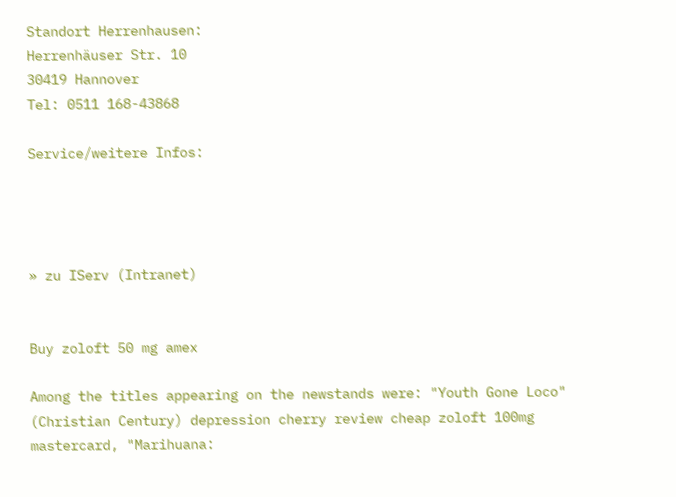Standort Herrenhausen:
Herrenhäuser Str. 10
30419 Hannover
Tel: 0511 168-43868

Service/weitere Infos:




» zu IServ (Intranet)


Buy zoloft 50 mg amex

Among the titles appearing on the newstands were: "Youth Gone Loco" (Christian Century) depression cherry review cheap zoloft 100mg mastercard, "Marihuana: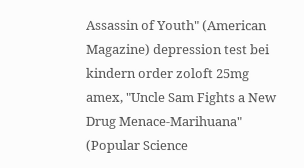Assassin of Youth" (American Magazine) depression test bei kindern order zoloft 25mg amex, "Uncle Sam Fights a New Drug Menace-Marihuana" (Popular Science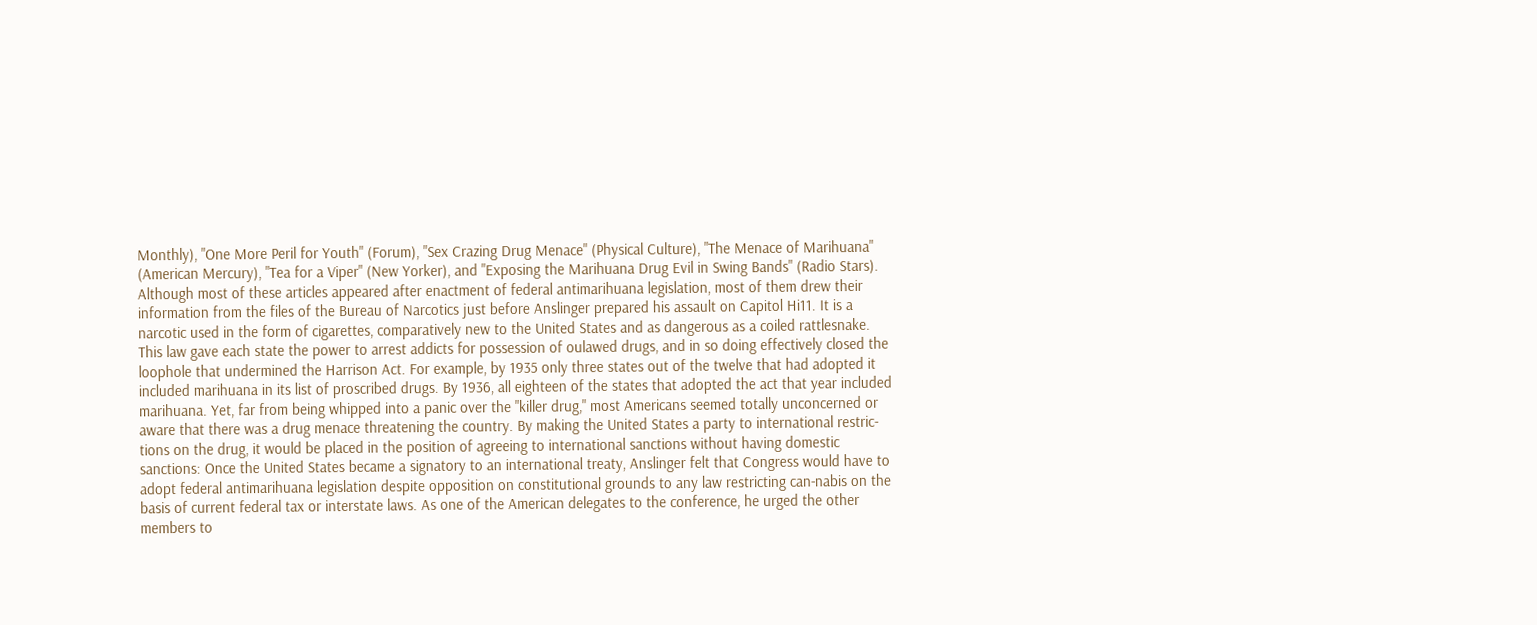Monthly), "One More Peril for Youth" (Forum), "Sex Crazing Drug Menace" (Physical Culture), "The Menace of Marihuana" (American Mercury), "Tea for a Viper" (New Yorker), and "Exposing the Marihuana Drug Evil in Swing Bands" (Radio Stars). Although most of these articles appeared after enactment of federal antimarihuana legislation, most of them drew their information from the files of the Bureau of Narcotics just before Anslinger prepared his assault on Capitol Hi11. It is a narcotic used in the form of cigarettes, comparatively new to the United States and as dangerous as a coiled rattlesnake. This law gave each state the power to arrest addicts for possession of oulawed drugs, and in so doing effectively closed the loophole that undermined the Harrison Act. For example, by 1935 only three states out of the twelve that had adopted it included marihuana in its list of proscribed drugs. By 1936, all eighteen of the states that adopted the act that year included marihuana. Yet, far from being whipped into a panic over the "killer drug," most Americans seemed totally unconcerned or aware that there was a drug menace threatening the country. By making the United States a party to international restric-tions on the drug, it would be placed in the position of agreeing to international sanctions without having domestic sanctions: Once the United States became a signatory to an international treaty, Anslinger felt that Congress would have to adopt federal antimarihuana legislation despite opposition on constitutional grounds to any law restricting can-nabis on the basis of current federal tax or interstate laws. As one of the American delegates to the conference, he urged the other members to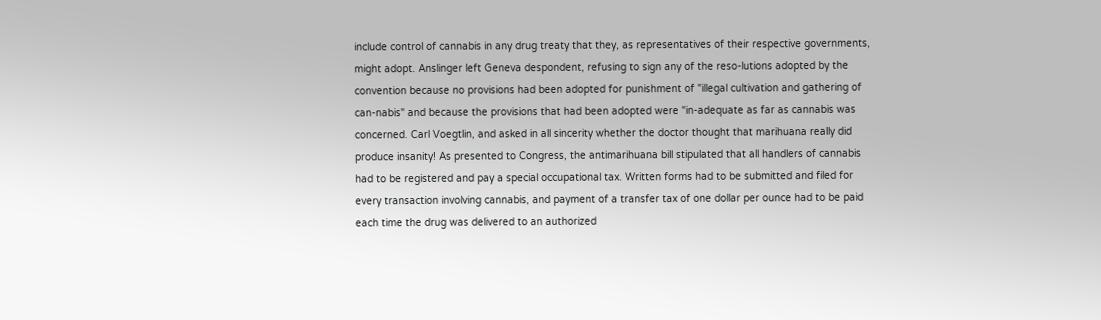include control of cannabis in any drug treaty that they, as representatives of their respective governments, might adopt. Anslinger left Geneva despondent, refusing to sign any of the reso-lutions adopted by the convention because no provisions had been adopted for punishment of "illegal cultivation and gathering of can-nabis" and because the provisions that had been adopted were "in-adequate as far as cannabis was concerned. Carl Voegtlin, and asked in all sincerity whether the doctor thought that marihuana really did produce insanity! As presented to Congress, the antimarihuana bill stipulated that all handlers of cannabis had to be registered and pay a special occupational tax. Written forms had to be submitted and filed for every transaction involving cannabis, and payment of a transfer tax of one dollar per ounce had to be paid each time the drug was delivered to an authorized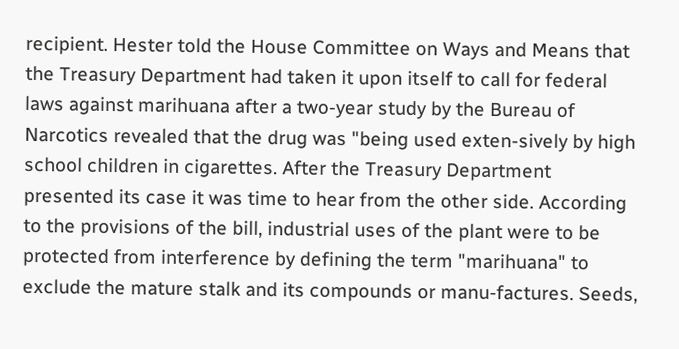recipient. Hester told the House Committee on Ways and Means that the Treasury Department had taken it upon itself to call for federal laws against marihuana after a two-year study by the Bureau of Narcotics revealed that the drug was "being used exten-sively by high school children in cigarettes. After the Treasury Department presented its case it was time to hear from the other side. According to the provisions of the bill, industrial uses of the plant were to be protected from interference by defining the term "marihuana" to exclude the mature stalk and its compounds or manu-factures. Seeds,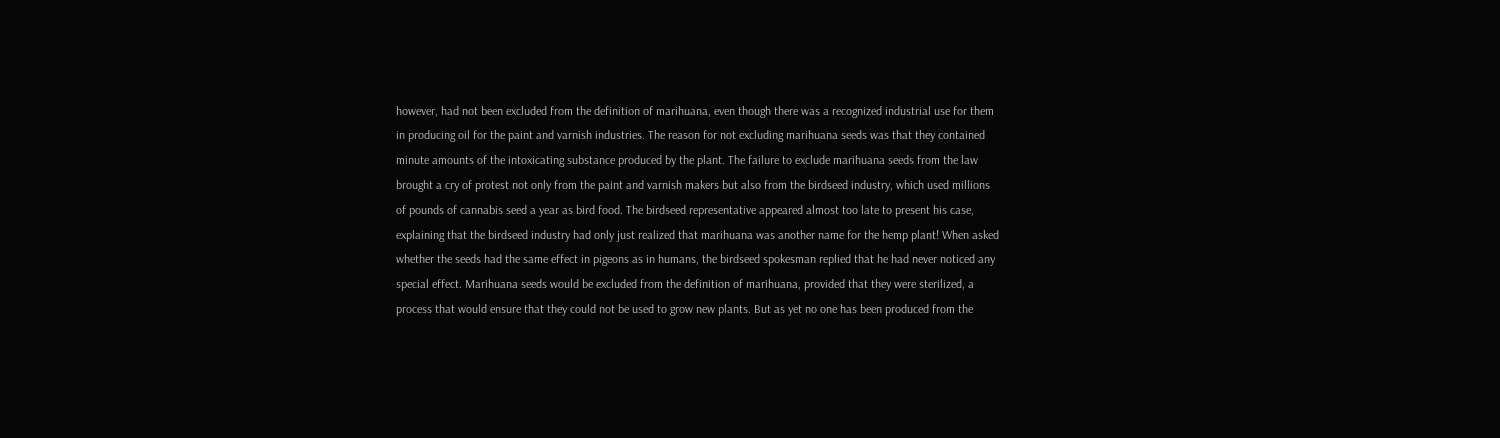however, had not been excluded from the definition of marihuana, even though there was a recognized industrial use for them in producing oil for the paint and varnish industries. The reason for not excluding marihuana seeds was that they contained minute amounts of the intoxicating substance produced by the plant. The failure to exclude marihuana seeds from the law brought a cry of protest not only from the paint and varnish makers but also from the birdseed industry, which used millions of pounds of cannabis seed a year as bird food. The birdseed representative appeared almost too late to present his case, explaining that the birdseed industry had only just realized that marihuana was another name for the hemp plant! When asked whether the seeds had the same effect in pigeons as in humans, the birdseed spokesman replied that he had never noticed any special effect. Marihuana seeds would be excluded from the definition of marihuana, provided that they were sterilized, a process that would ensure that they could not be used to grow new plants. But as yet no one has been produced from the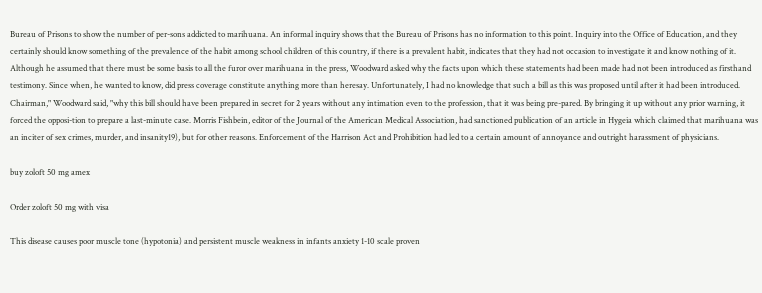Bureau of Prisons to show the number of per-sons addicted to marihuana. An informal inquiry shows that the Bureau of Prisons has no information to this point. Inquiry into the Office of Education, and they certainly should know something of the prevalence of the habit among school children of this country, if there is a prevalent habit, indicates that they had not occasion to investigate it and know nothing of it. Although he assumed that there must be some basis to all the furor over marihuana in the press, Woodward asked why the facts upon which these statements had been made had not been introduced as firsthand testimony. Since when, he wanted to know, did press coverage constitute anything more than heresay. Unfortunately, I had no knowledge that such a bill as this was proposed until after it had been introduced. Chairman," Woodward said, "why this bill should have been prepared in secret for 2 years without any intimation even to the profession, that it was being pre-pared. By bringing it up without any prior warning, it forced the opposi-tion to prepare a last-minute case. Morris Fishbein, editor of the Journal of the American Medical Association, had sanctioned publication of an article in Hygeia which claimed that marihuana was an inciter of sex crimes, murder, and insanity19), but for other reasons. Enforcement of the Harrison Act and Prohibition had led to a certain amount of annoyance and outright harassment of physicians.

buy zoloft 50 mg amex

Order zoloft 50 mg with visa

This disease causes poor muscle tone (hypotonia) and persistent muscle weakness in infants anxiety 1-10 scale proven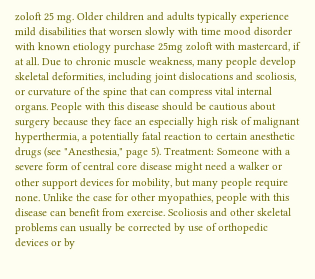zoloft 25 mg. Older children and adults typically experience mild disabilities that worsen slowly with time mood disorder with known etiology purchase 25mg zoloft with mastercard, if at all. Due to chronic muscle weakness, many people develop skeletal deformities, including joint dislocations and scoliosis, or curvature of the spine that can compress vital internal organs. People with this disease should be cautious about surgery because they face an especially high risk of malignant hyperthermia, a potentially fatal reaction to certain anesthetic drugs (see "Anesthesia," page 5). Treatment: Someone with a severe form of central core disease might need a walker or other support devices for mobility, but many people require none. Unlike the case for other myopathies, people with this disease can benefit from exercise. Scoliosis and other skeletal problems can usually be corrected by use of orthopedic devices or by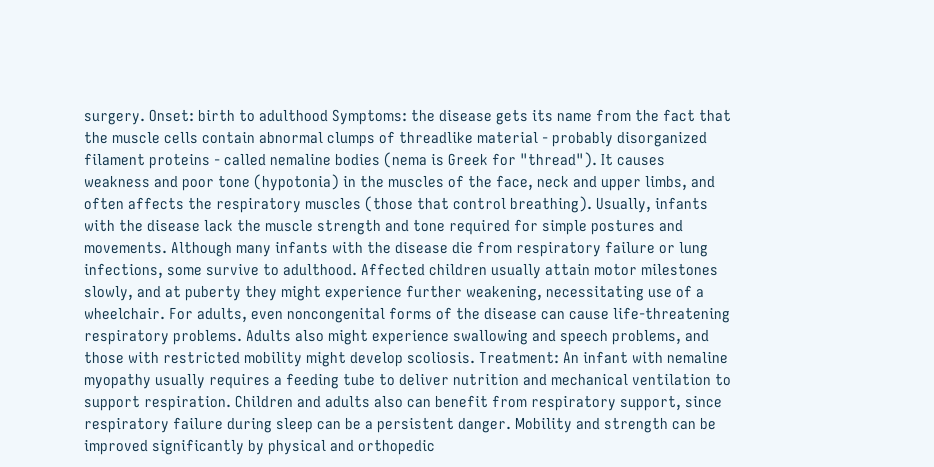surgery. Onset: birth to adulthood Symptoms: the disease gets its name from the fact that the muscle cells contain abnormal clumps of threadlike material - probably disorganized filament proteins - called nemaline bodies (nema is Greek for "thread"). It causes weakness and poor tone (hypotonia) in the muscles of the face, neck and upper limbs, and often affects the respiratory muscles (those that control breathing). Usually, infants with the disease lack the muscle strength and tone required for simple postures and movements. Although many infants with the disease die from respiratory failure or lung infections, some survive to adulthood. Affected children usually attain motor milestones slowly, and at puberty they might experience further weakening, necessitating use of a wheelchair. For adults, even noncongenital forms of the disease can cause life-threatening respiratory problems. Adults also might experience swallowing and speech problems, and those with restricted mobility might develop scoliosis. Treatment: An infant with nemaline myopathy usually requires a feeding tube to deliver nutrition and mechanical ventilation to support respiration. Children and adults also can benefit from respiratory support, since respiratory failure during sleep can be a persistent danger. Mobility and strength can be improved significantly by physical and orthopedic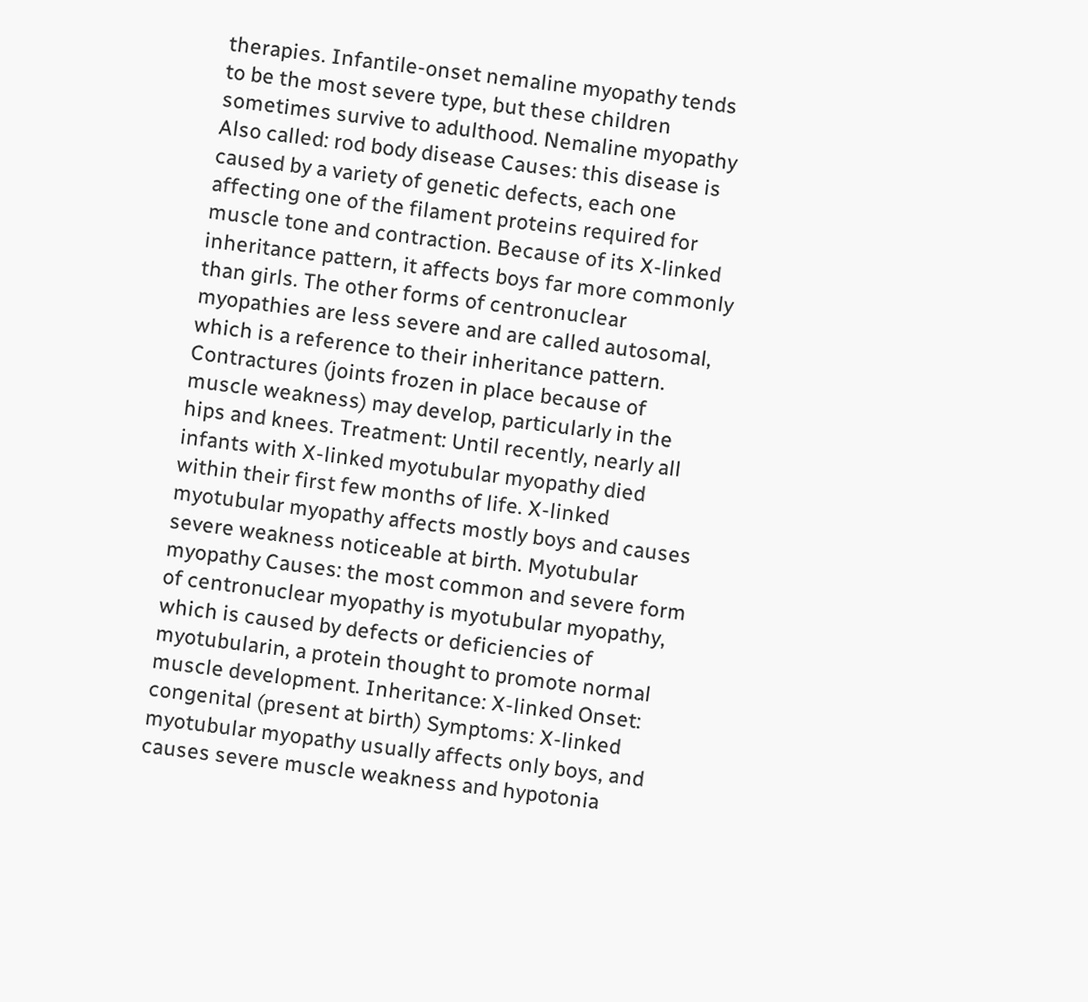therapies. Infantile-onset nemaline myopathy tends to be the most severe type, but these children sometimes survive to adulthood. Nemaline myopathy Also called: rod body disease Causes: this disease is caused by a variety of genetic defects, each one affecting one of the filament proteins required for muscle tone and contraction. Because of its X-linked inheritance pattern, it affects boys far more commonly than girls. The other forms of centronuclear myopathies are less severe and are called autosomal, which is a reference to their inheritance pattern. Contractures (joints frozen in place because of muscle weakness) may develop, particularly in the hips and knees. Treatment: Until recently, nearly all infants with X-linked myotubular myopathy died within their first few months of life. X-linked myotubular myopathy affects mostly boys and causes severe weakness noticeable at birth. Myotubular myopathy Causes: the most common and severe form of centronuclear myopathy is myotubular myopathy, which is caused by defects or deficiencies of myotubularin, a protein thought to promote normal muscle development. Inheritance: X-linked Onset: congenital (present at birth) Symptoms: X-linked myotubular myopathy usually affects only boys, and causes severe muscle weakness and hypotonia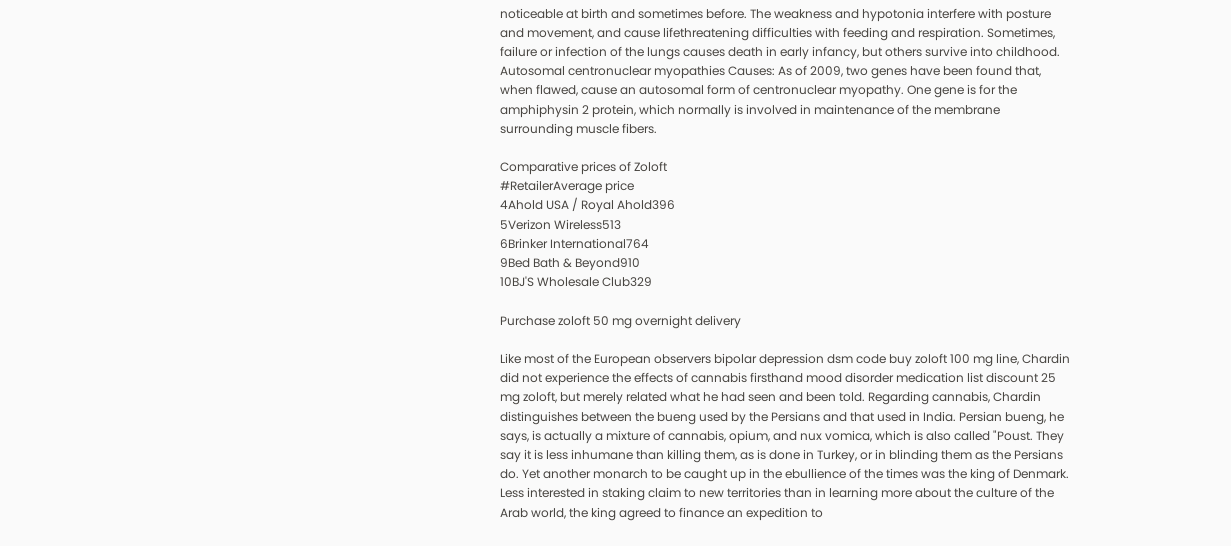noticeable at birth and sometimes before. The weakness and hypotonia interfere with posture and movement, and cause lifethreatening difficulties with feeding and respiration. Sometimes, failure or infection of the lungs causes death in early infancy, but others survive into childhood. Autosomal centronuclear myopathies Causes: As of 2009, two genes have been found that, when flawed, cause an autosomal form of centronuclear myopathy. One gene is for the amphiphysin 2 protein, which normally is involved in maintenance of the membrane surrounding muscle fibers.

Comparative prices of Zoloft
#RetailerAverage price
4Ahold USA / Royal Ahold396
5Verizon Wireless513
6Brinker International764
9Bed Bath & Beyond910
10BJ'S Wholesale Club329

Purchase zoloft 50 mg overnight delivery

Like most of the European observers bipolar depression dsm code buy zoloft 100 mg line, Chardin did not experience the effects of cannabis firsthand mood disorder medication list discount 25 mg zoloft, but merely related what he had seen and been told. Regarding cannabis, Chardin distinguishes between the bueng used by the Persians and that used in India. Persian bueng, he says, is actually a mixture of cannabis, opium, and nux vomica, which is also called "Poust. They say it is less inhumane than killing them, as is done in Turkey, or in blinding them as the Persians do. Yet another monarch to be caught up in the ebullience of the times was the king of Denmark. Less interested in staking claim to new territories than in learning more about the culture of the Arab world, the king agreed to finance an expedition to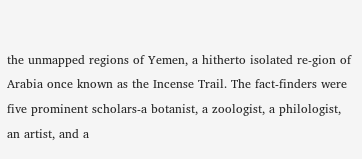the unmapped regions of Yemen, a hitherto isolated re-gion of Arabia once known as the Incense Trail. The fact-finders were five prominent scholars-a botanist, a zoologist, a philologist, an artist, and a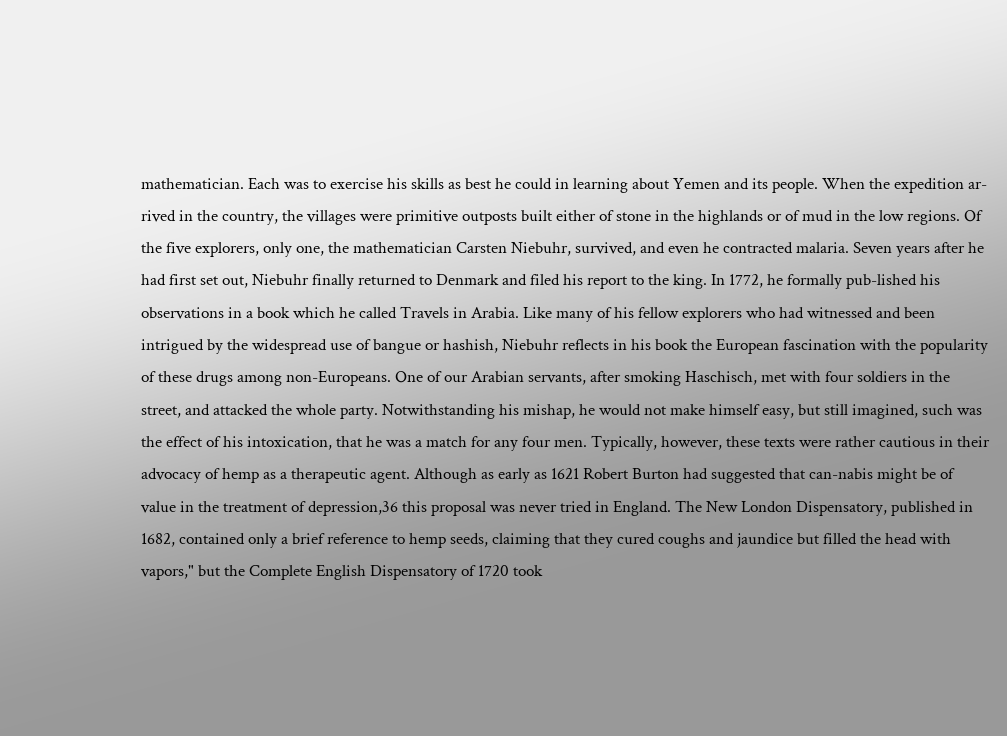mathematician. Each was to exercise his skills as best he could in learning about Yemen and its people. When the expedition ar-rived in the country, the villages were primitive outposts built either of stone in the highlands or of mud in the low regions. Of the five explorers, only one, the mathematician Carsten Niebuhr, survived, and even he contracted malaria. Seven years after he had first set out, Niebuhr finally returned to Denmark and filed his report to the king. In 1772, he formally pub-lished his observations in a book which he called Travels in Arabia. Like many of his fellow explorers who had witnessed and been intrigued by the widespread use of bangue or hashish, Niebuhr reflects in his book the European fascination with the popularity of these drugs among non-Europeans. One of our Arabian servants, after smoking Haschisch, met with four soldiers in the street, and attacked the whole party. Notwithstanding his mishap, he would not make himself easy, but still imagined, such was the effect of his intoxication, that he was a match for any four men. Typically, however, these texts were rather cautious in their advocacy of hemp as a therapeutic agent. Although as early as 1621 Robert Burton had suggested that can-nabis might be of value in the treatment of depression,36 this proposal was never tried in England. The New London Dispensatory, published in 1682, contained only a brief reference to hemp seeds, claiming that they cured coughs and jaundice but filled the head with vapors," but the Complete English Dispensatory of 1720 took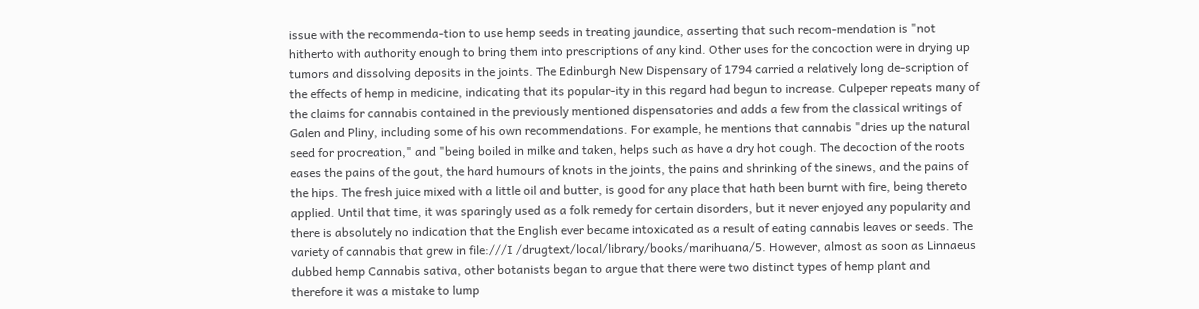issue with the recommenda-tion to use hemp seeds in treating jaundice, asserting that such recom-mendation is "not hitherto with authority enough to bring them into prescriptions of any kind. Other uses for the concoction were in drying up tumors and dissolving deposits in the joints. The Edinburgh New Dispensary of 1794 carried a relatively long de-scription of the effects of hemp in medicine, indicating that its popular-ity in this regard had begun to increase. Culpeper repeats many of the claims for cannabis contained in the previously mentioned dispensatories and adds a few from the classical writings of Galen and Pliny, including some of his own recommendations. For example, he mentions that cannabis "dries up the natural seed for procreation," and "being boiled in milke and taken, helps such as have a dry hot cough. The decoction of the roots eases the pains of the gout, the hard humours of knots in the joints, the pains and shrinking of the sinews, and the pains of the hips. The fresh juice mixed with a little oil and butter, is good for any place that hath been burnt with fire, being thereto applied. Until that time, it was sparingly used as a folk remedy for certain disorders, but it never enjoyed any popularity and there is absolutely no indication that the English ever became intoxicated as a result of eating cannabis leaves or seeds. The variety of cannabis that grew in file:///I /drugtext/local/library/books/marihuana/5. However, almost as soon as Linnaeus dubbed hemp Cannabis sativa, other botanists began to argue that there were two distinct types of hemp plant and therefore it was a mistake to lump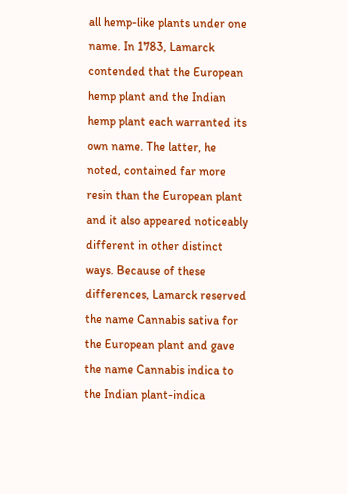all hemp-like plants under one name. In 1783, Lamarck contended that the European hemp plant and the Indian hemp plant each warranted its own name. The latter, he noted, contained far more resin than the European plant and it also appeared noticeably different in other distinct ways. Because of these differences, Lamarck reserved the name Cannabis sativa for the European plant and gave the name Cannabis indica to the Indian plant-indica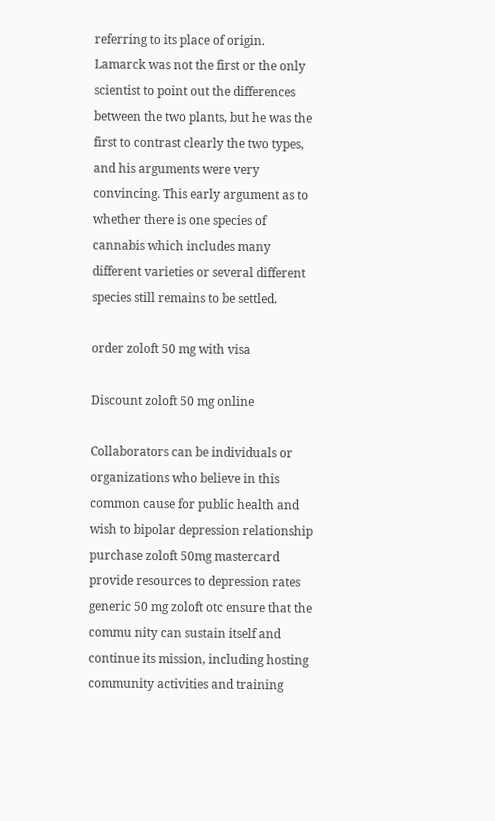referring to its place of origin. Lamarck was not the first or the only scientist to point out the differences between the two plants, but he was the first to contrast clearly the two types, and his arguments were very convincing. This early argument as to whether there is one species of cannabis which includes many different varieties or several different species still remains to be settled.

order zoloft 50 mg with visa

Discount zoloft 50 mg online

Collaborators can be individuals or organizations who believe in this common cause for public health and wish to bipolar depression relationship purchase zoloft 50mg mastercard provide resources to depression rates generic 50 mg zoloft otc ensure that the commu nity can sustain itself and continue its mission, including hosting community activities and training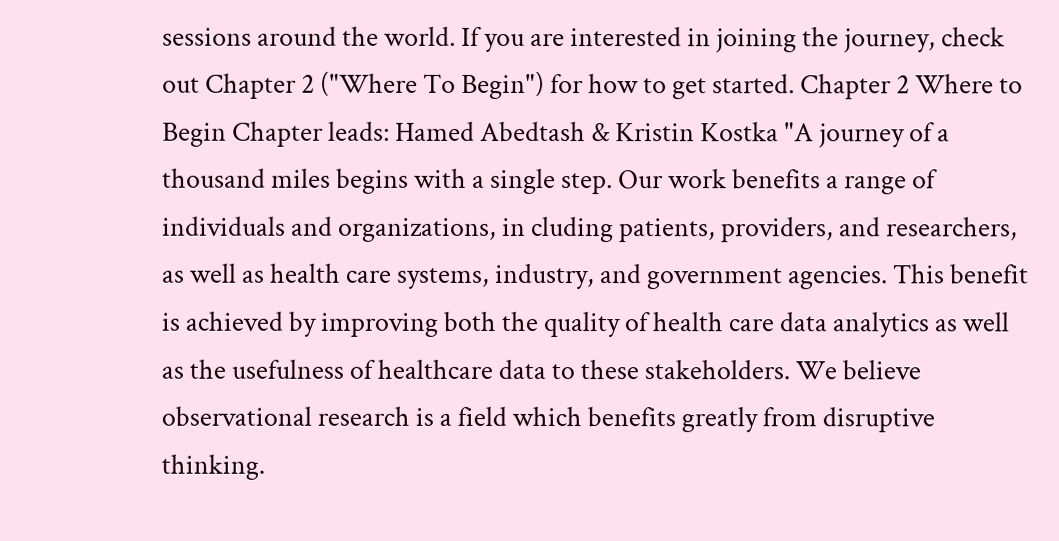sessions around the world. If you are interested in joining the journey, check out Chapter 2 ("Where To Begin") for how to get started. Chapter 2 Where to Begin Chapter leads: Hamed Abedtash & Kristin Kostka "A journey of a thousand miles begins with a single step. Our work benefits a range of individuals and organizations, in cluding patients, providers, and researchers, as well as health care systems, industry, and government agencies. This benefit is achieved by improving both the quality of health care data analytics as well as the usefulness of healthcare data to these stakeholders. We believe observational research is a field which benefits greatly from disruptive thinking.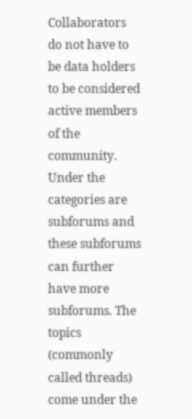Collaborators do not have to be data holders to be considered active members of the community. Under the categories are subforums and these subforums can further have more subforums. The topics (commonly called threads) come under the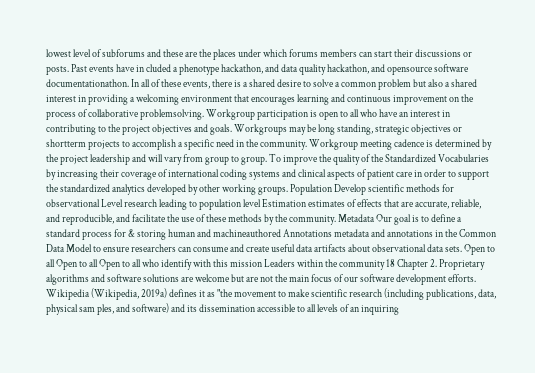lowest level of subforums and these are the places under which forums members can start their discussions or posts. Past events have in cluded a phenotype hackathon, and data quality hackathon, and opensource software documentationathon. In all of these events, there is a shared desire to solve a common problem but also a shared interest in providing a welcoming environment that encourages learning and continuous improvement on the process of collaborative problemsolving. Workgroup participation is open to all who have an interest in contributing to the project objectives and goals. Workgroups may be long standing, strategic objectives or shortterm projects to accomplish a specific need in the community. Workgroup meeting cadence is determined by the project leadership and will vary from group to group. To improve the quality of the Standardized Vocabularies by increasing their coverage of international coding systems and clinical aspects of patient care in order to support the standardized analytics developed by other working groups. Population Develop scientific methods for observational Level research leading to population level Estimation estimates of effects that are accurate, reliable, and reproducible, and facilitate the use of these methods by the community. Metadata Our goal is to define a standard process for & storing human and machineauthored Annotations metadata and annotations in the Common Data Model to ensure researchers can consume and create useful data artifacts about observational data sets. Open to all Open to all Open to all who identify with this mission Leaders within the community 18 Chapter 2. Proprietary algorithms and software solutions are welcome but are not the main focus of our software development efforts. Wikipedia (Wikipedia, 2019a) defines it as "the movement to make scientific research (including publications, data, physical sam ples, and software) and its dissemination accessible to all levels of an inquiring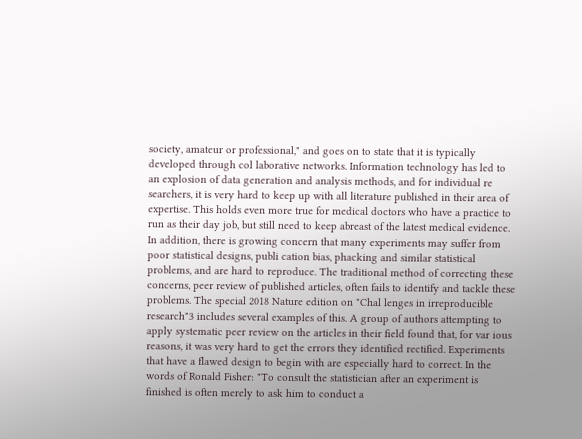society, amateur or professional," and goes on to state that it is typically developed through col laborative networks. Information technology has led to an explosion of data generation and analysis methods, and for individual re searchers, it is very hard to keep up with all literature published in their area of expertise. This holds even more true for medical doctors who have a practice to run as their day job, but still need to keep abreast of the latest medical evidence. In addition, there is growing concern that many experiments may suffer from poor statistical designs, publi cation bias, phacking and similar statistical problems, and are hard to reproduce. The traditional method of correcting these concerns, peer review of published articles, often fails to identify and tackle these problems. The special 2018 Nature edition on "Chal lenges in irreproducible research"3 includes several examples of this. A group of authors attempting to apply systematic peer review on the articles in their field found that, for var ious reasons, it was very hard to get the errors they identified rectified. Experiments that have a flawed design to begin with are especially hard to correct. In the words of Ronald Fisher: "To consult the statistician after an experiment is finished is often merely to ask him to conduct a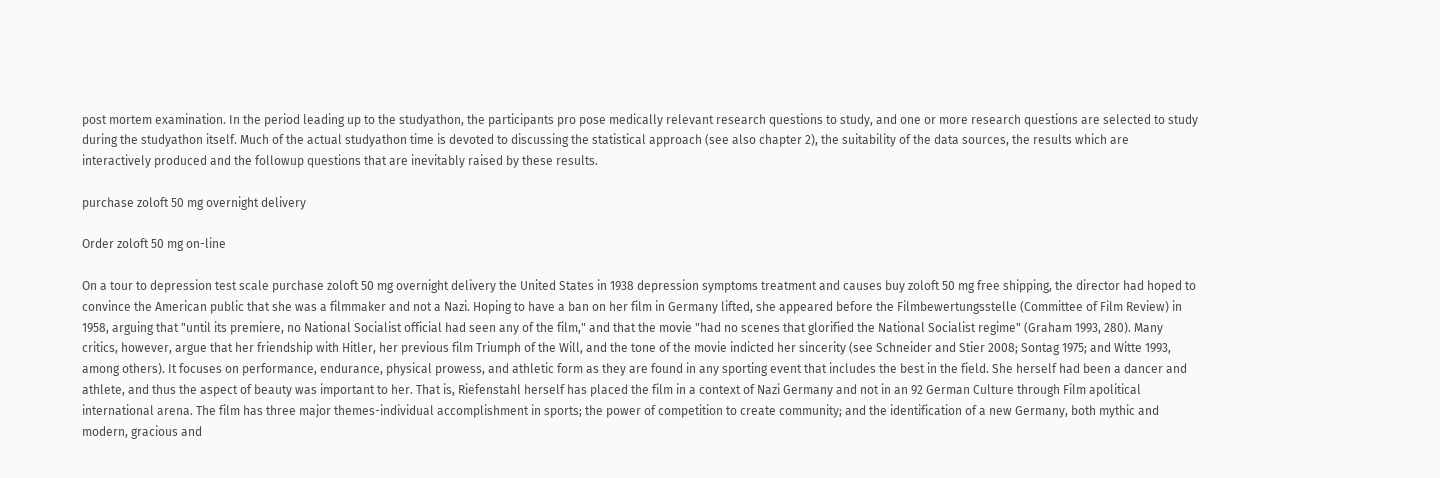post mortem examination. In the period leading up to the studyathon, the participants pro pose medically relevant research questions to study, and one or more research questions are selected to study during the studyathon itself. Much of the actual studyathon time is devoted to discussing the statistical approach (see also chapter 2), the suitability of the data sources, the results which are interactively produced and the followup questions that are inevitably raised by these results.

purchase zoloft 50 mg overnight delivery

Order zoloft 50 mg on-line

On a tour to depression test scale purchase zoloft 50 mg overnight delivery the United States in 1938 depression symptoms treatment and causes buy zoloft 50 mg free shipping, the director had hoped to convince the American public that she was a filmmaker and not a Nazi. Hoping to have a ban on her film in Germany lifted, she appeared before the Filmbewertungsstelle (Committee of Film Review) in 1958, arguing that "until its premiere, no National Socialist official had seen any of the film," and that the movie "had no scenes that glorified the National Socialist regime" (Graham 1993, 280). Many critics, however, argue that her friendship with Hitler, her previous film Triumph of the Will, and the tone of the movie indicted her sincerity (see Schneider and Stier 2008; Sontag 1975; and Witte 1993, among others). It focuses on performance, endurance, physical prowess, and athletic form as they are found in any sporting event that includes the best in the field. She herself had been a dancer and athlete, and thus the aspect of beauty was important to her. That is, Riefenstahl herself has placed the film in a context of Nazi Germany and not in an 92 German Culture through Film apolitical international arena. The film has three major themes-individual accomplishment in sports; the power of competition to create community; and the identification of a new Germany, both mythic and modern, gracious and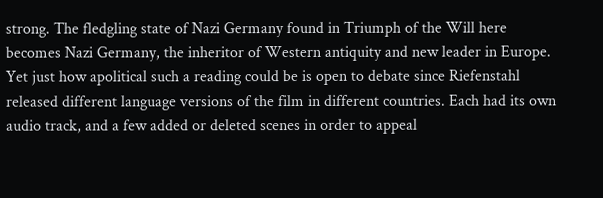strong. The fledgling state of Nazi Germany found in Triumph of the Will here becomes Nazi Germany, the inheritor of Western antiquity and new leader in Europe. Yet just how apolitical such a reading could be is open to debate since Riefenstahl released different language versions of the film in different countries. Each had its own audio track, and a few added or deleted scenes in order to appeal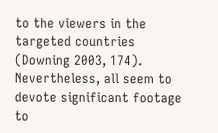to the viewers in the targeted countries (Downing 2003, 174). Nevertheless, all seem to devote significant footage to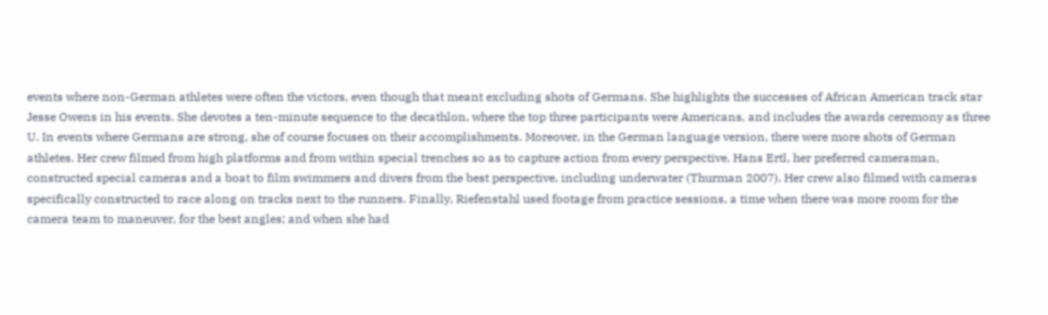events where non-German athletes were often the victors, even though that meant excluding shots of Germans. She highlights the successes of African American track star Jesse Owens in his events. She devotes a ten-minute sequence to the decathlon, where the top three participants were Americans, and includes the awards ceremony as three U. In events where Germans are strong, she of course focuses on their accomplishments. Moreover, in the German language version, there were more shots of German athletes. Her crew filmed from high platforms and from within special trenches so as to capture action from every perspective. Hans Ertl, her preferred cameraman, constructed special cameras and a boat to film swimmers and divers from the best perspective, including underwater (Thurman 2007). Her crew also filmed with cameras specifically constructed to race along on tracks next to the runners. Finally, Riefenstahl used footage from practice sessions, a time when there was more room for the camera team to maneuver, for the best angles; and when she had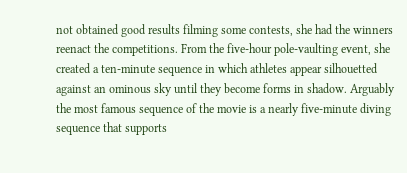not obtained good results filming some contests, she had the winners reenact the competitions. From the five-hour pole-vaulting event, she created a ten-minute sequence in which athletes appear silhouetted against an ominous sky until they become forms in shadow. Arguably the most famous sequence of the movie is a nearly five-minute diving sequence that supports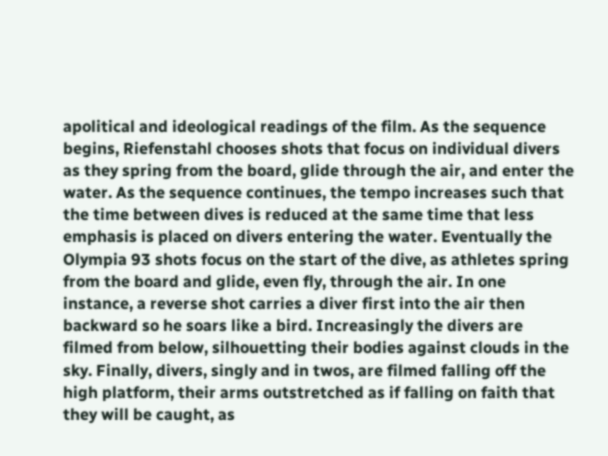apolitical and ideological readings of the film. As the sequence begins, Riefenstahl chooses shots that focus on individual divers as they spring from the board, glide through the air, and enter the water. As the sequence continues, the tempo increases such that the time between dives is reduced at the same time that less emphasis is placed on divers entering the water. Eventually the Olympia 93 shots focus on the start of the dive, as athletes spring from the board and glide, even fly, through the air. In one instance, a reverse shot carries a diver first into the air then backward so he soars like a bird. Increasingly the divers are filmed from below, silhouetting their bodies against clouds in the sky. Finally, divers, singly and in twos, are filmed falling off the high platform, their arms outstretched as if falling on faith that they will be caught, as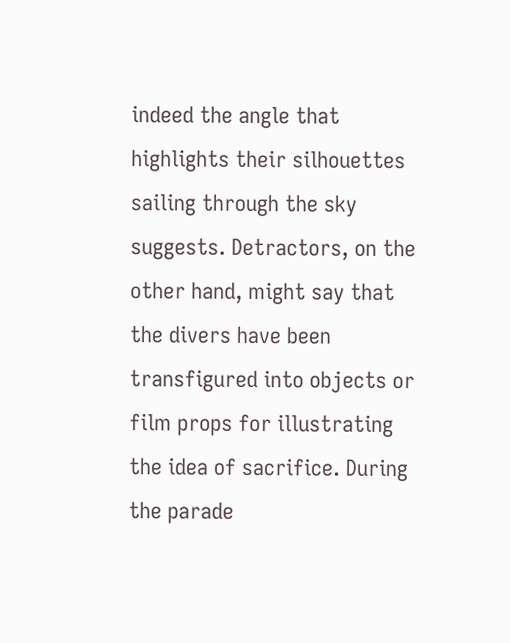indeed the angle that highlights their silhouettes sailing through the sky suggests. Detractors, on the other hand, might say that the divers have been transfigured into objects or film props for illustrating the idea of sacrifice. During the parade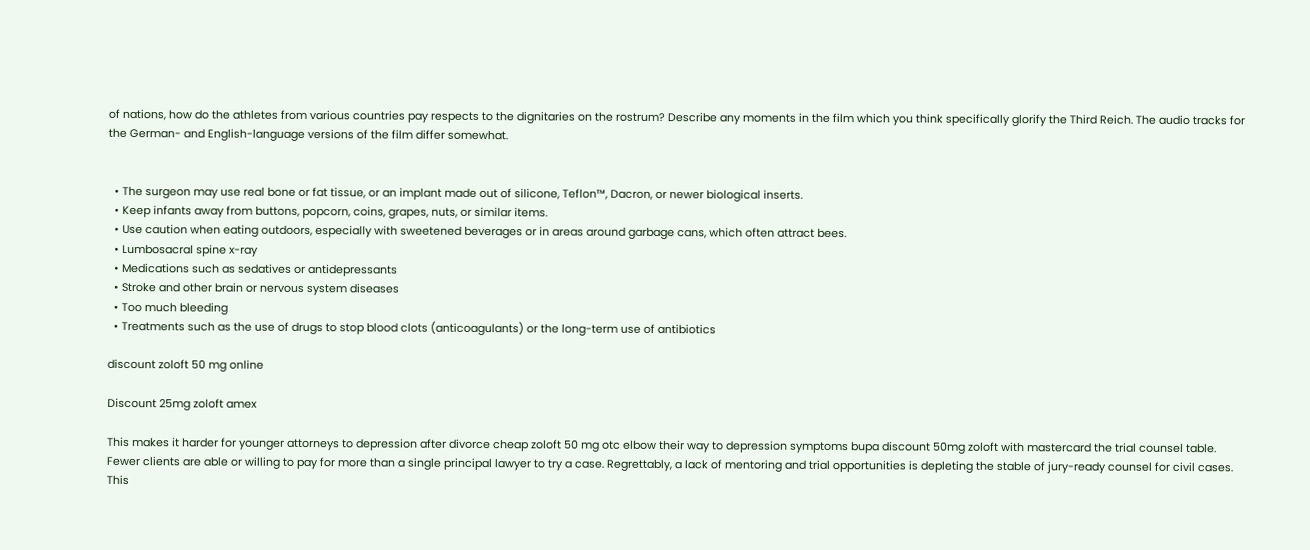of nations, how do the athletes from various countries pay respects to the dignitaries on the rostrum? Describe any moments in the film which you think specifically glorify the Third Reich. The audio tracks for the German- and English-language versions of the film differ somewhat.


  • The surgeon may use real bone or fat tissue, or an implant made out of silicone, Teflon™, Dacron, or newer biological inserts.
  • Keep infants away from buttons, popcorn, coins, grapes, nuts, or similar items.
  • Use caution when eating outdoors, especially with sweetened beverages or in areas around garbage cans, which often attract bees.
  • Lumbosacral spine x-ray
  • Medications such as sedatives or antidepressants
  • Stroke and other brain or nervous system diseases
  • Too much bleeding
  • Treatments such as the use of drugs to stop blood clots (anticoagulants) or the long-term use of antibiotics

discount zoloft 50 mg online

Discount 25mg zoloft amex

This makes it harder for younger attorneys to depression after divorce cheap zoloft 50 mg otc elbow their way to depression symptoms bupa discount 50mg zoloft with mastercard the trial counsel table. Fewer clients are able or willing to pay for more than a single principal lawyer to try a case. Regrettably, a lack of mentoring and trial opportunities is depleting the stable of jury-ready counsel for civil cases. This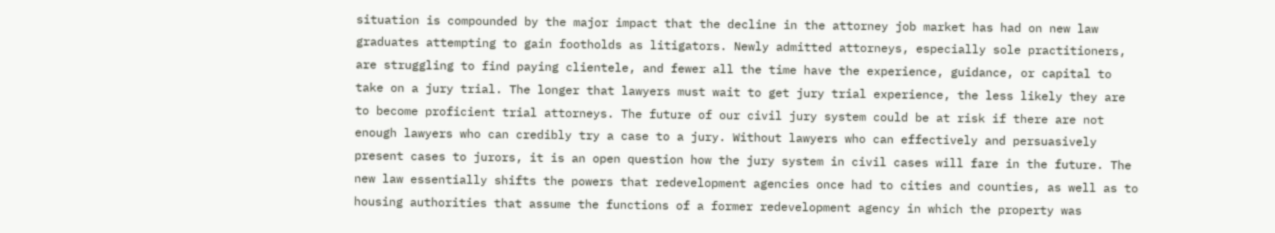situation is compounded by the major impact that the decline in the attorney job market has had on new law graduates attempting to gain footholds as litigators. Newly admitted attorneys, especially sole practitioners, are struggling to find paying clientele, and fewer all the time have the experience, guidance, or capital to take on a jury trial. The longer that lawyers must wait to get jury trial experience, the less likely they are to become proficient trial attorneys. The future of our civil jury system could be at risk if there are not enough lawyers who can credibly try a case to a jury. Without lawyers who can effectively and persuasively present cases to jurors, it is an open question how the jury system in civil cases will fare in the future. The new law essentially shifts the powers that redevelopment agencies once had to cities and counties, as well as to housing authorities that assume the functions of a former redevelopment agency in which the property was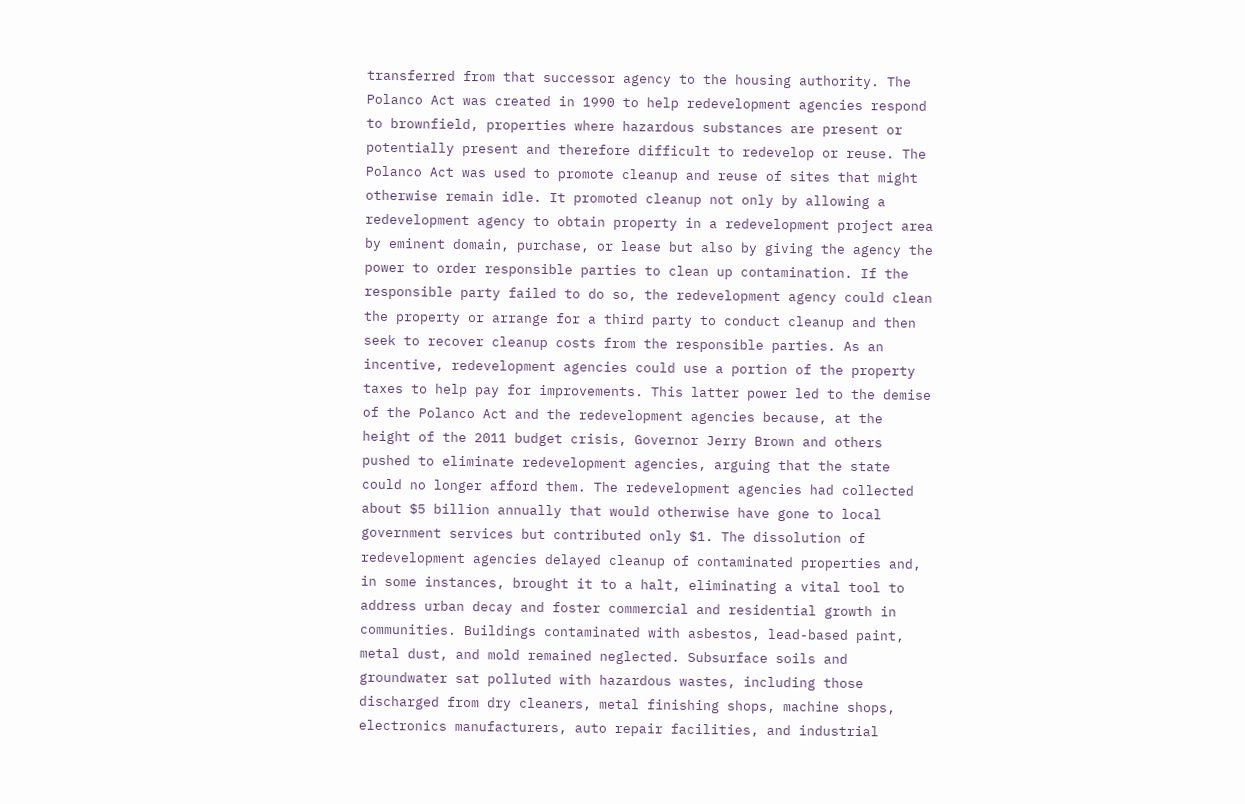transferred from that successor agency to the housing authority. The Polanco Act was created in 1990 to help redevelopment agencies respond to brownfield, properties where hazardous substances are present or potentially present and therefore difficult to redevelop or reuse. The Polanco Act was used to promote cleanup and reuse of sites that might otherwise remain idle. It promoted cleanup not only by allowing a redevelopment agency to obtain property in a redevelopment project area by eminent domain, purchase, or lease but also by giving the agency the power to order responsible parties to clean up contamination. If the responsible party failed to do so, the redevelopment agency could clean the property or arrange for a third party to conduct cleanup and then seek to recover cleanup costs from the responsible parties. As an incentive, redevelopment agencies could use a portion of the property taxes to help pay for improvements. This latter power led to the demise of the Polanco Act and the redevelopment agencies because, at the height of the 2011 budget crisis, Governor Jerry Brown and others pushed to eliminate redevelopment agencies, arguing that the state could no longer afford them. The redevelopment agencies had collected about $5 billion annually that would otherwise have gone to local government services but contributed only $1. The dissolution of redevelopment agencies delayed cleanup of contaminated properties and, in some instances, brought it to a halt, eliminating a vital tool to address urban decay and foster commercial and residential growth in communities. Buildings contaminated with asbestos, lead-based paint, metal dust, and mold remained neglected. Subsurface soils and groundwater sat polluted with hazardous wastes, including those discharged from dry cleaners, metal finishing shops, machine shops, electronics manufacturers, auto repair facilities, and industrial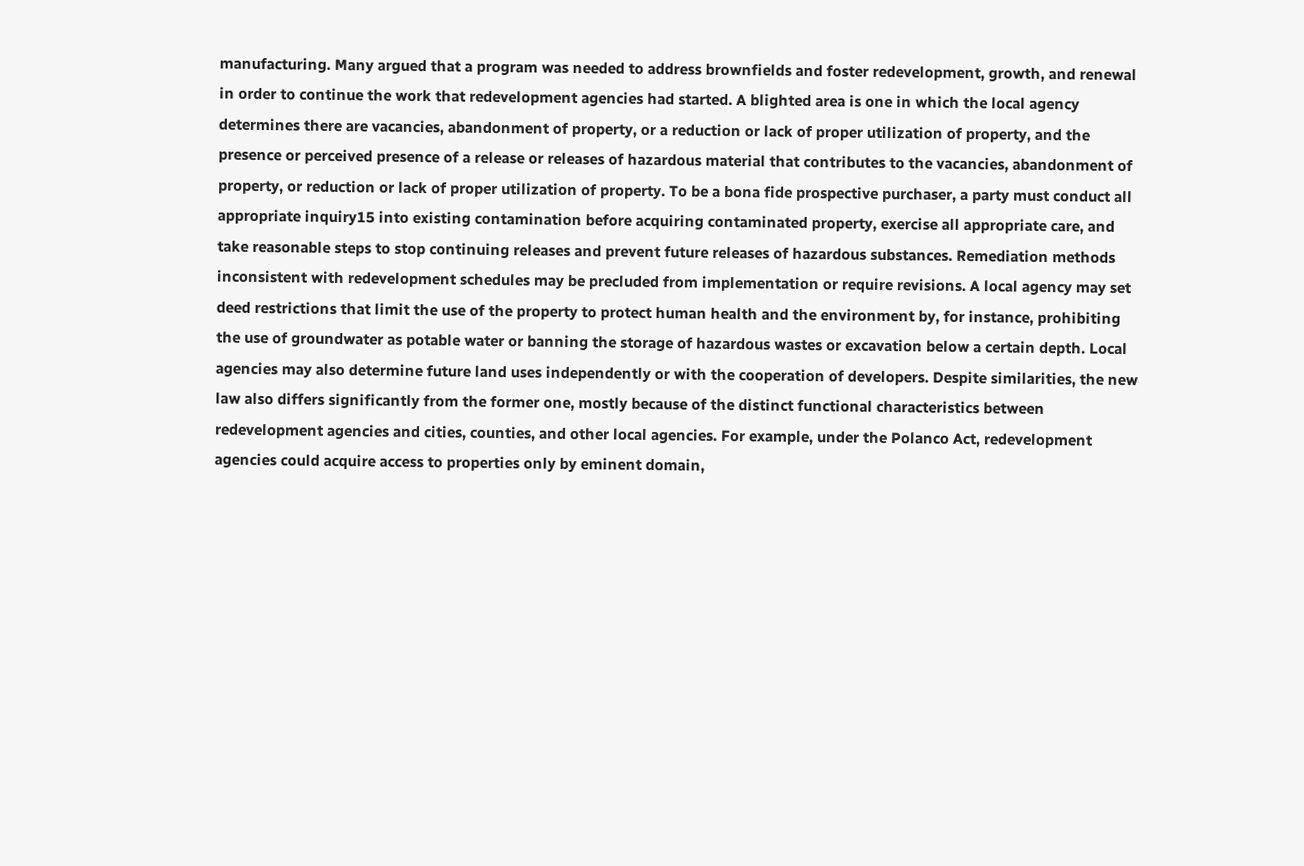manufacturing. Many argued that a program was needed to address brownfields and foster redevelopment, growth, and renewal in order to continue the work that redevelopment agencies had started. A blighted area is one in which the local agency determines there are vacancies, abandonment of property, or a reduction or lack of proper utilization of property, and the presence or perceived presence of a release or releases of hazardous material that contributes to the vacancies, abandonment of property, or reduction or lack of proper utilization of property. To be a bona fide prospective purchaser, a party must conduct all appropriate inquiry15 into existing contamination before acquiring contaminated property, exercise all appropriate care, and take reasonable steps to stop continuing releases and prevent future releases of hazardous substances. Remediation methods inconsistent with redevelopment schedules may be precluded from implementation or require revisions. A local agency may set deed restrictions that limit the use of the property to protect human health and the environment by, for instance, prohibiting the use of groundwater as potable water or banning the storage of hazardous wastes or excavation below a certain depth. Local agencies may also determine future land uses independently or with the cooperation of developers. Despite similarities, the new law also differs significantly from the former one, mostly because of the distinct functional characteristics between redevelopment agencies and cities, counties, and other local agencies. For example, under the Polanco Act, redevelopment agencies could acquire access to properties only by eminent domain,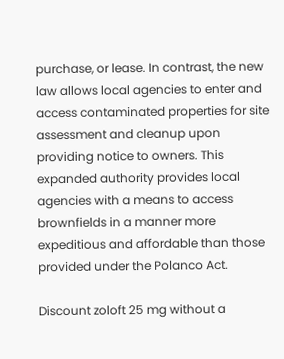purchase, or lease. In contrast, the new law allows local agencies to enter and access contaminated properties for site assessment and cleanup upon providing notice to owners. This expanded authority provides local agencies with a means to access brownfields in a manner more expeditious and affordable than those provided under the Polanco Act.

Discount zoloft 25 mg without a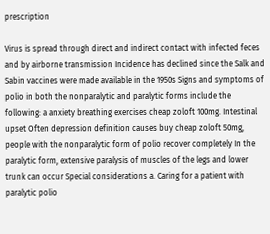prescription

Virus is spread through direct and indirect contact with infected feces and by airborne transmission Incidence has declined since the Salk and Sabin vaccines were made available in the 1950s Signs and symptoms of polio in both the nonparalytic and paralytic forms include the following: a anxiety breathing exercises cheap zoloft 100mg. Intestinal upset Often depression definition causes buy cheap zoloft 50mg, people with the nonparalytic form of polio recover completely In the paralytic form, extensive paralysis of muscles of the legs and lower trunk can occur Special considerations a. Caring for a patient with paralytic polio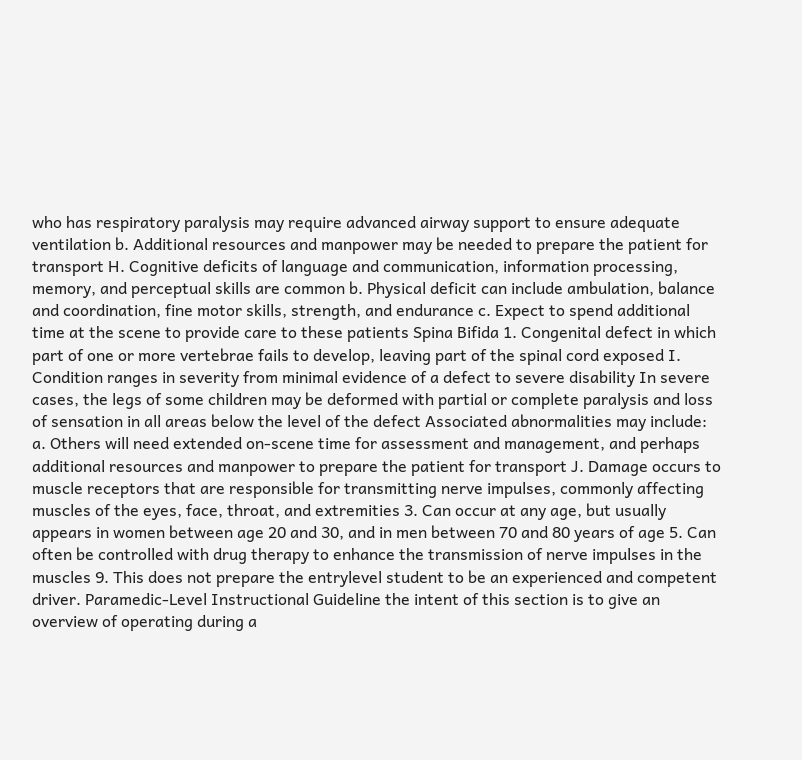who has respiratory paralysis may require advanced airway support to ensure adequate ventilation b. Additional resources and manpower may be needed to prepare the patient for transport H. Cognitive deficits of language and communication, information processing, memory, and perceptual skills are common b. Physical deficit can include ambulation, balance and coordination, fine motor skills, strength, and endurance c. Expect to spend additional time at the scene to provide care to these patients Spina Bifida 1. Congenital defect in which part of one or more vertebrae fails to develop, leaving part of the spinal cord exposed I. Condition ranges in severity from minimal evidence of a defect to severe disability In severe cases, the legs of some children may be deformed with partial or complete paralysis and loss of sensation in all areas below the level of the defect Associated abnormalities may include: a. Others will need extended on-scene time for assessment and management, and perhaps additional resources and manpower to prepare the patient for transport J. Damage occurs to muscle receptors that are responsible for transmitting nerve impulses, commonly affecting muscles of the eyes, face, throat, and extremities 3. Can occur at any age, but usually appears in women between age 20 and 30, and in men between 70 and 80 years of age 5. Can often be controlled with drug therapy to enhance the transmission of nerve impulses in the muscles 9. This does not prepare the entrylevel student to be an experienced and competent driver. Paramedic-Level Instructional Guideline the intent of this section is to give an overview of operating during a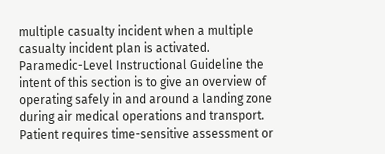multiple casualty incident when a multiple casualty incident plan is activated. Paramedic-Level Instructional Guideline the intent of this section is to give an overview of operating safely in and around a landing zone during air medical operations and transport. Patient requires time-sensitive assessment or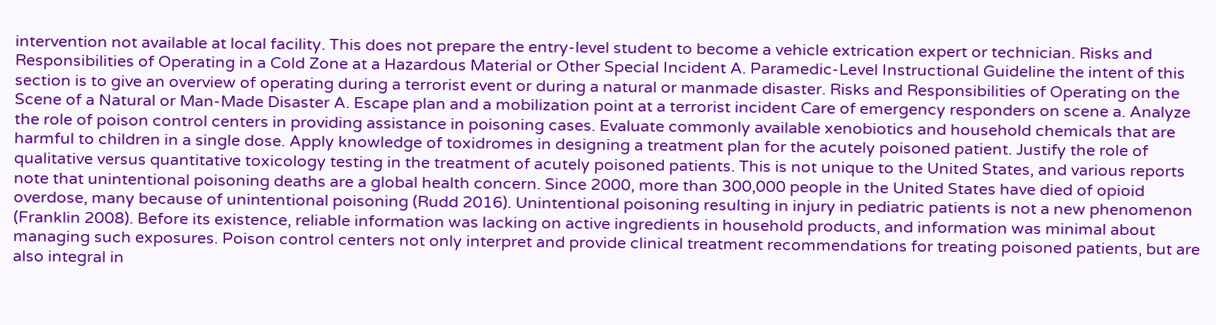intervention not available at local facility. This does not prepare the entry-level student to become a vehicle extrication expert or technician. Risks and Responsibilities of Operating in a Cold Zone at a Hazardous Material or Other Special Incident A. Paramedic-Level Instructional Guideline the intent of this section is to give an overview of operating during a terrorist event or during a natural or manmade disaster. Risks and Responsibilities of Operating on the Scene of a Natural or Man-Made Disaster A. Escape plan and a mobilization point at a terrorist incident Care of emergency responders on scene a. Analyze the role of poison control centers in providing assistance in poisoning cases. Evaluate commonly available xenobiotics and household chemicals that are harmful to children in a single dose. Apply knowledge of toxidromes in designing a treatment plan for the acutely poisoned patient. Justify the role of qualitative versus quantitative toxicology testing in the treatment of acutely poisoned patients. This is not unique to the United States, and various reports note that unintentional poisoning deaths are a global health concern. Since 2000, more than 300,000 people in the United States have died of opioid overdose, many because of unintentional poisoning (Rudd 2016). Unintentional poisoning resulting in injury in pediatric patients is not a new phenomenon (Franklin 2008). Before its existence, reliable information was lacking on active ingredients in household products, and information was minimal about managing such exposures. Poison control centers not only interpret and provide clinical treatment recommendations for treating poisoned patients, but are also integral in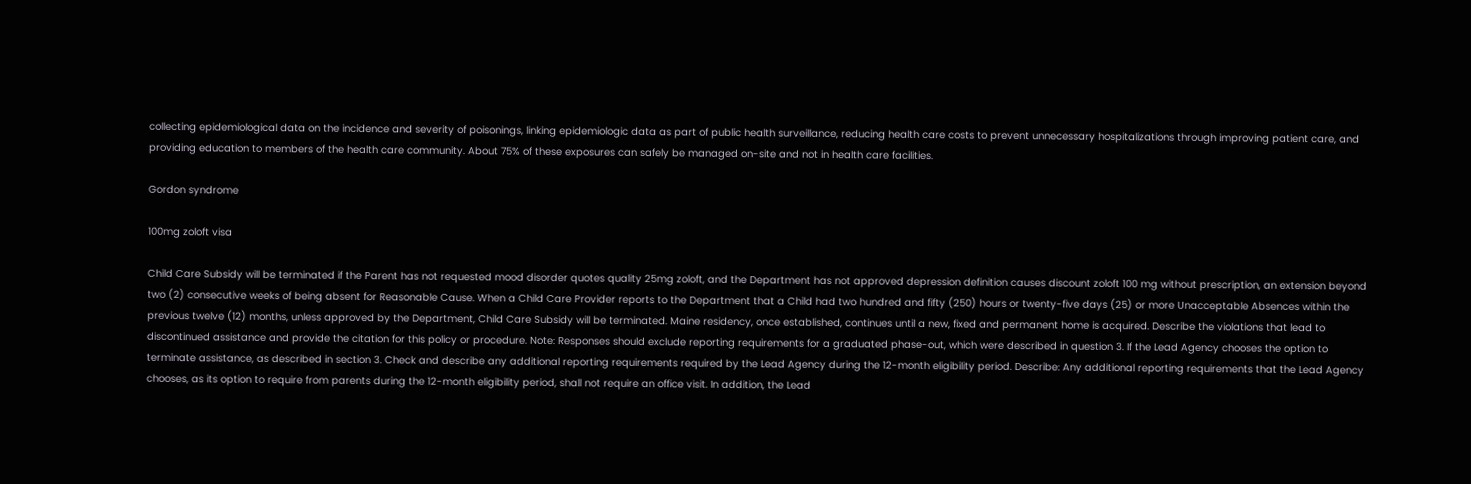collecting epidemiological data on the incidence and severity of poisonings, linking epidemiologic data as part of public health surveillance, reducing health care costs to prevent unnecessary hospitalizations through improving patient care, and providing education to members of the health care community. About 75% of these exposures can safely be managed on-site and not in health care facilities.

Gordon syndrome

100mg zoloft visa

Child Care Subsidy will be terminated if the Parent has not requested mood disorder quotes quality 25mg zoloft, and the Department has not approved depression definition causes discount zoloft 100 mg without prescription, an extension beyond two (2) consecutive weeks of being absent for Reasonable Cause. When a Child Care Provider reports to the Department that a Child had two hundred and fifty (250) hours or twenty-five days (25) or more Unacceptable Absences within the previous twelve (12) months, unless approved by the Department, Child Care Subsidy will be terminated. Maine residency, once established, continues until a new, fixed and permanent home is acquired. Describe the violations that lead to discontinued assistance and provide the citation for this policy or procedure. Note: Responses should exclude reporting requirements for a graduated phase-out, which were described in question 3. If the Lead Agency chooses the option to terminate assistance, as described in section 3. Check and describe any additional reporting requirements required by the Lead Agency during the 12-month eligibility period. Describe: Any additional reporting requirements that the Lead Agency chooses, as its option to require from parents during the 12-month eligibility period, shall not require an office visit. In addition, the Lead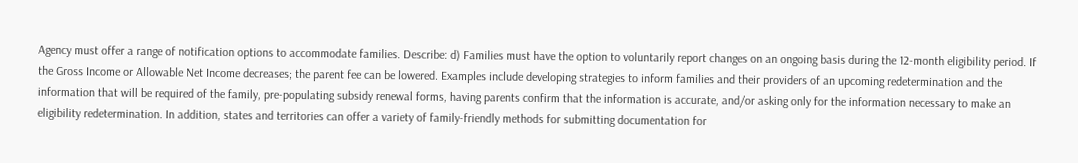Agency must offer a range of notification options to accommodate families. Describe: d) Families must have the option to voluntarily report changes on an ongoing basis during the 12-month eligibility period. If the Gross Income or Allowable Net Income decreases; the parent fee can be lowered. Examples include developing strategies to inform families and their providers of an upcoming redetermination and the information that will be required of the family, pre-populating subsidy renewal forms, having parents confirm that the information is accurate, and/or asking only for the information necessary to make an eligibility redetermination. In addition, states and territories can offer a variety of family-friendly methods for submitting documentation for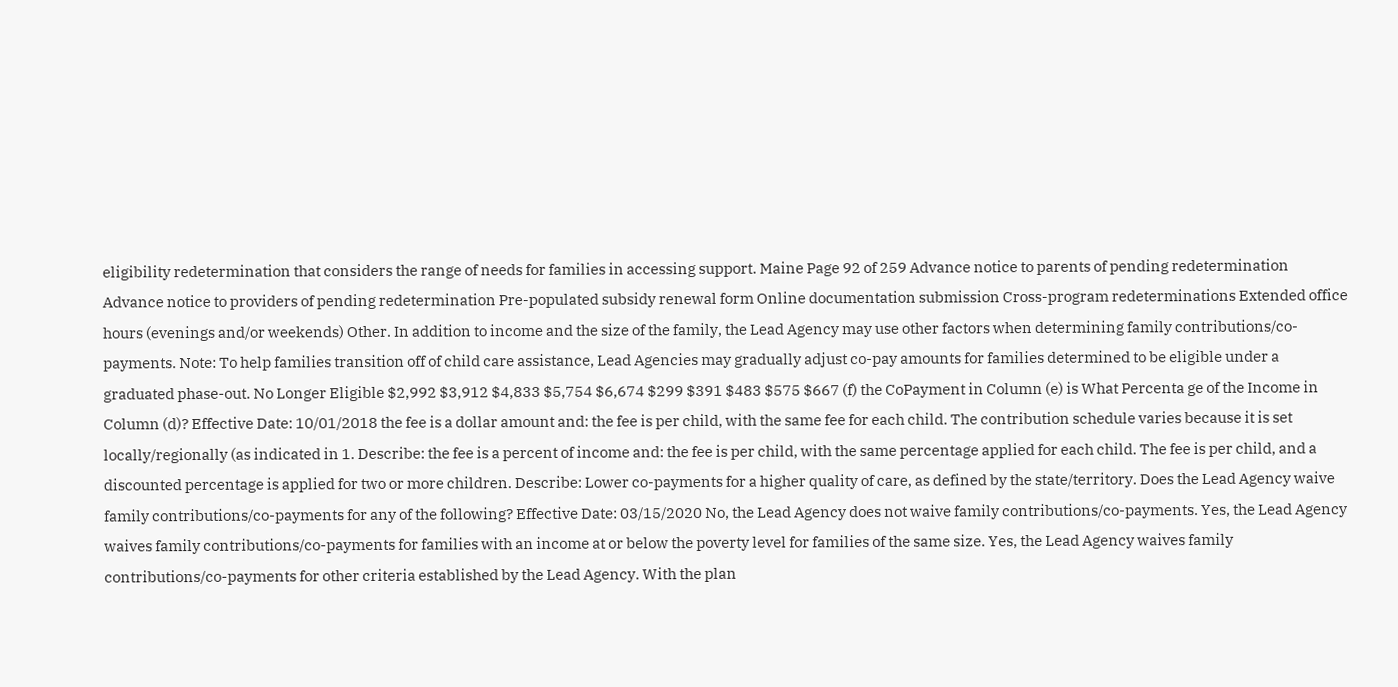eligibility redetermination that considers the range of needs for families in accessing support. Maine Page 92 of 259 Advance notice to parents of pending redetermination Advance notice to providers of pending redetermination Pre-populated subsidy renewal form Online documentation submission Cross-program redeterminations Extended office hours (evenings and/or weekends) Other. In addition to income and the size of the family, the Lead Agency may use other factors when determining family contributions/co-payments. Note: To help families transition off of child care assistance, Lead Agencies may gradually adjust co-pay amounts for families determined to be eligible under a graduated phase-out. No Longer Eligible $2,992 $3,912 $4,833 $5,754 $6,674 $299 $391 $483 $575 $667 (f) the CoPayment in Column (e) is What Percenta ge of the Income in Column (d)? Effective Date: 10/01/2018 the fee is a dollar amount and: the fee is per child, with the same fee for each child. The contribution schedule varies because it is set locally/regionally (as indicated in 1. Describe: the fee is a percent of income and: the fee is per child, with the same percentage applied for each child. The fee is per child, and a discounted percentage is applied for two or more children. Describe: Lower co-payments for a higher quality of care, as defined by the state/territory. Does the Lead Agency waive family contributions/co-payments for any of the following? Effective Date: 03/15/2020 No, the Lead Agency does not waive family contributions/co-payments. Yes, the Lead Agency waives family contributions/co-payments for families with an income at or below the poverty level for families of the same size. Yes, the Lead Agency waives family contributions/co-payments for other criteria established by the Lead Agency. With the plan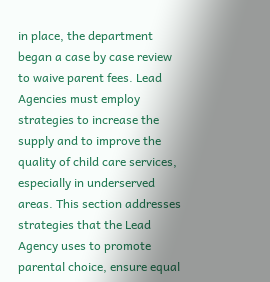in place, the department began a case by case review to waive parent fees. Lead Agencies must employ strategies to increase the supply and to improve the quality of child care services, especially in underserved areas. This section addresses strategies that the Lead Agency uses to promote parental choice, ensure equal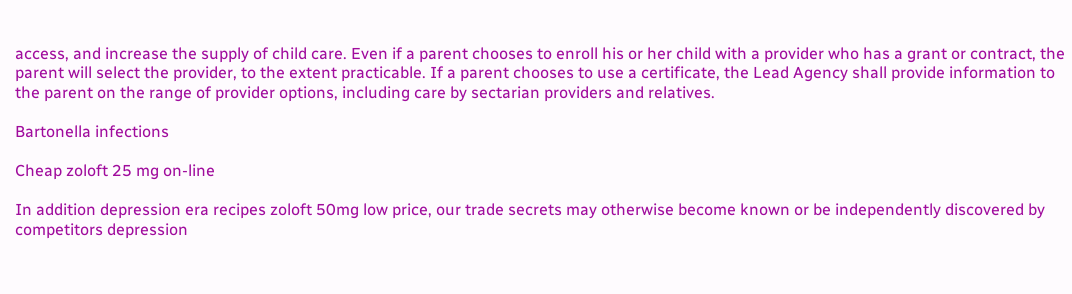access, and increase the supply of child care. Even if a parent chooses to enroll his or her child with a provider who has a grant or contract, the parent will select the provider, to the extent practicable. If a parent chooses to use a certificate, the Lead Agency shall provide information to the parent on the range of provider options, including care by sectarian providers and relatives.

Bartonella infections

Cheap zoloft 25 mg on-line

In addition depression era recipes zoloft 50mg low price, our trade secrets may otherwise become known or be independently discovered by competitors depression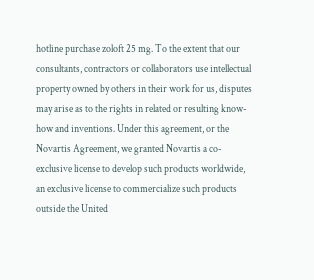hotline purchase zoloft 25 mg. To the extent that our consultants, contractors or collaborators use intellectual property owned by others in their work for us, disputes may arise as to the rights in related or resulting know-how and inventions. Under this agreement, or the Novartis Agreement, we granted Novartis a co-exclusive license to develop such products worldwide, an exclusive license to commercialize such products outside the United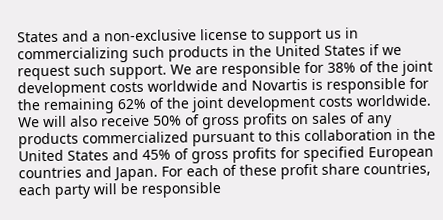States and a non-exclusive license to support us in commercializing such products in the United States if we request such support. We are responsible for 38% of the joint development costs worldwide and Novartis is responsible for the remaining 62% of the joint development costs worldwide. We will also receive 50% of gross profits on sales of any products commercialized pursuant to this collaboration in the United States and 45% of gross profits for specified European countries and Japan. For each of these profit share countries, each party will be responsible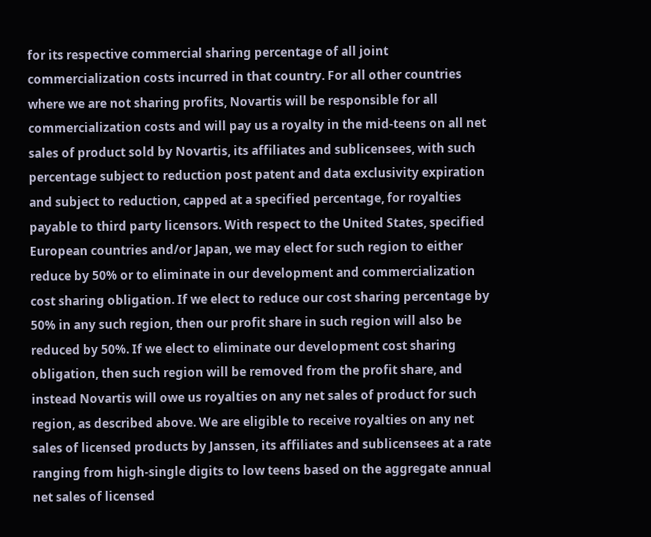for its respective commercial sharing percentage of all joint commercialization costs incurred in that country. For all other countries where we are not sharing profits, Novartis will be responsible for all commercialization costs and will pay us a royalty in the mid-teens on all net sales of product sold by Novartis, its affiliates and sublicensees, with such percentage subject to reduction post patent and data exclusivity expiration and subject to reduction, capped at a specified percentage, for royalties payable to third party licensors. With respect to the United States, specified European countries and/or Japan, we may elect for such region to either reduce by 50% or to eliminate in our development and commercialization cost sharing obligation. If we elect to reduce our cost sharing percentage by 50% in any such region, then our profit share in such region will also be reduced by 50%. If we elect to eliminate our development cost sharing obligation, then such region will be removed from the profit share, and instead Novartis will owe us royalties on any net sales of product for such region, as described above. We are eligible to receive royalties on any net sales of licensed products by Janssen, its affiliates and sublicensees at a rate ranging from high-single digits to low teens based on the aggregate annual net sales of licensed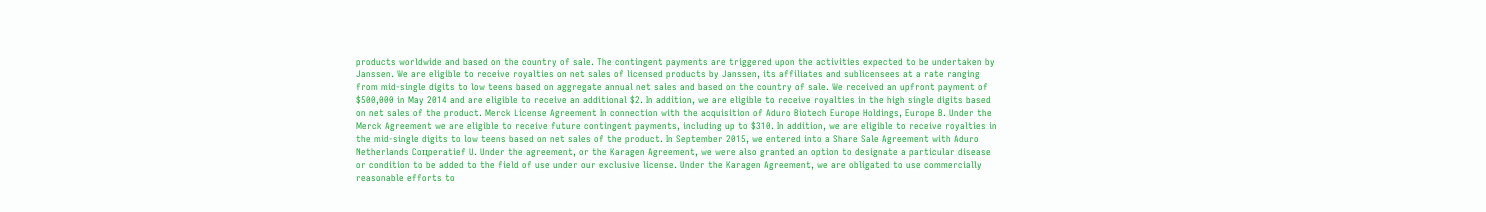products worldwide and based on the country of sale. The contingent payments are triggered upon the activities expected to be undertaken by Janssen. We are eligible to receive royalties on net sales of licensed products by Janssen, its affiliates and sublicensees at a rate ranging from mid-single digits to low teens based on aggregate annual net sales and based on the country of sale. We received an upfront payment of $500,000 in May 2014 and are eligible to receive an additional $2. In addition, we are eligible to receive royalties in the high single digits based on net sales of the product. Merck License Agreement In connection with the acquisition of Aduro Biotech Europe Holdings, Europe B. Under the Merck Agreement we are eligible to receive future contingent payments, including up to $310. In addition, we are eligible to receive royalties in the mid-single digits to low teens based on net sales of the product. In September 2015, we entered into a Share Sale Agreement with Aduro Netherlands Coцperatief U. Under the agreement, or the Karagen Agreement, we were also granted an option to designate a particular disease or condition to be added to the field of use under our exclusive license. Under the Karagen Agreement, we are obligated to use commercially reasonable efforts to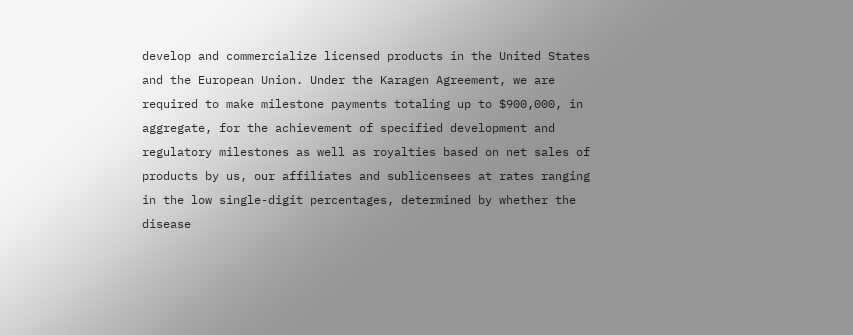develop and commercialize licensed products in the United States and the European Union. Under the Karagen Agreement, we are required to make milestone payments totaling up to $900,000, in aggregate, for the achievement of specified development and regulatory milestones as well as royalties based on net sales of products by us, our affiliates and sublicensees at rates ranging in the low single-digit percentages, determined by whether the disease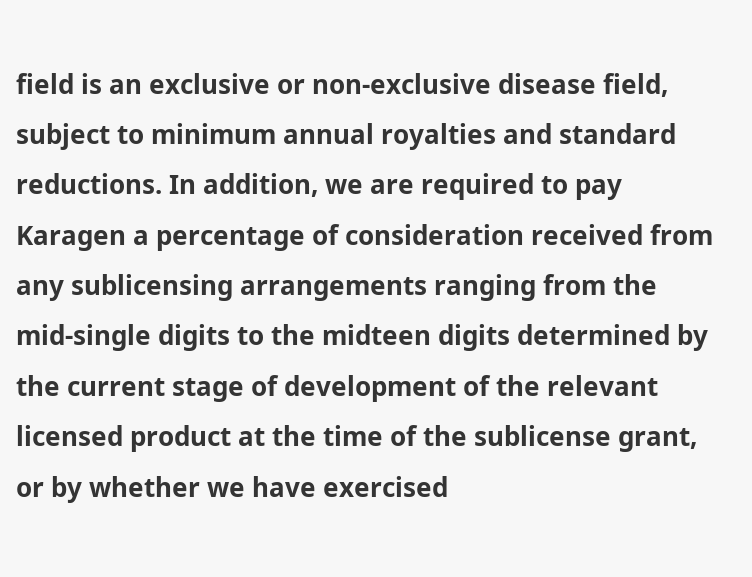field is an exclusive or non-exclusive disease field, subject to minimum annual royalties and standard reductions. In addition, we are required to pay Karagen a percentage of consideration received from any sublicensing arrangements ranging from the mid-single digits to the midteen digits determined by the current stage of development of the relevant licensed product at the time of the sublicense grant, or by whether we have exercised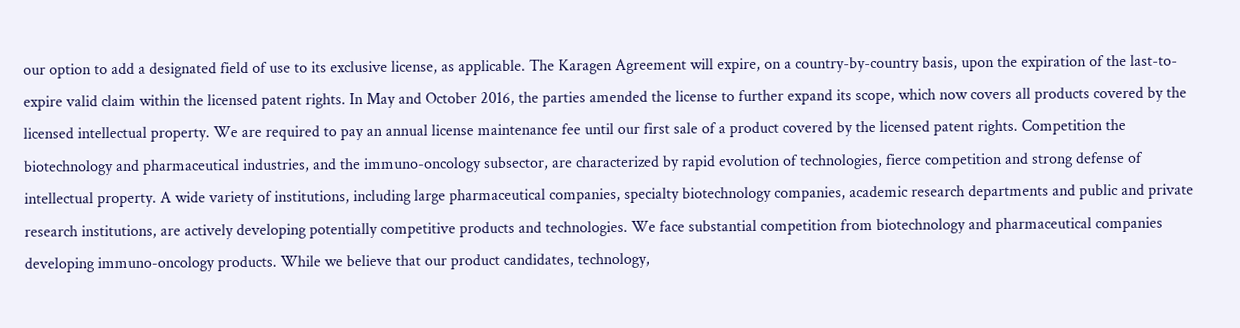our option to add a designated field of use to its exclusive license, as applicable. The Karagen Agreement will expire, on a country-by-country basis, upon the expiration of the last-to-expire valid claim within the licensed patent rights. In May and October 2016, the parties amended the license to further expand its scope, which now covers all products covered by the licensed intellectual property. We are required to pay an annual license maintenance fee until our first sale of a product covered by the licensed patent rights. Competition the biotechnology and pharmaceutical industries, and the immuno-oncology subsector, are characterized by rapid evolution of technologies, fierce competition and strong defense of intellectual property. A wide variety of institutions, including large pharmaceutical companies, specialty biotechnology companies, academic research departments and public and private research institutions, are actively developing potentially competitive products and technologies. We face substantial competition from biotechnology and pharmaceutical companies developing immuno-oncology products. While we believe that our product candidates, technology,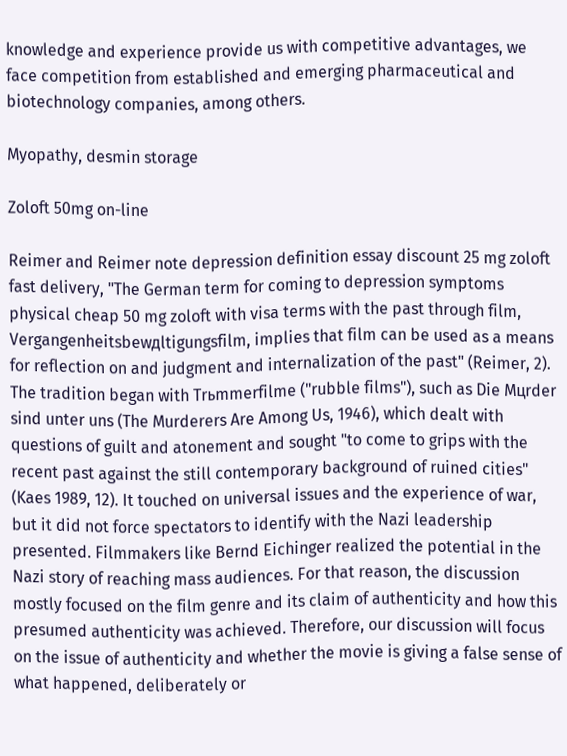knowledge and experience provide us with competitive advantages, we face competition from established and emerging pharmaceutical and biotechnology companies, among others.

Myopathy, desmin storage

Zoloft 50mg on-line

Reimer and Reimer note depression definition essay discount 25 mg zoloft fast delivery, "The German term for coming to depression symptoms physical cheap 50 mg zoloft with visa terms with the past through film, Vergangenheitsbewдltigungsfilm, implies that film can be used as a means for reflection on and judgment and internalization of the past" (Reimer, 2). The tradition began with Trьmmerfilme ("rubble films"), such as Die Mцrder sind unter uns (The Murderers Are Among Us, 1946), which dealt with questions of guilt and atonement and sought "to come to grips with the recent past against the still contemporary background of ruined cities" (Kaes 1989, 12). It touched on universal issues and the experience of war, but it did not force spectators to identify with the Nazi leadership presented. Filmmakers like Bernd Eichinger realized the potential in the Nazi story of reaching mass audiences. For that reason, the discussion mostly focused on the film genre and its claim of authenticity and how this presumed authenticity was achieved. Therefore, our discussion will focus on the issue of authenticity and whether the movie is giving a false sense of what happened, deliberately or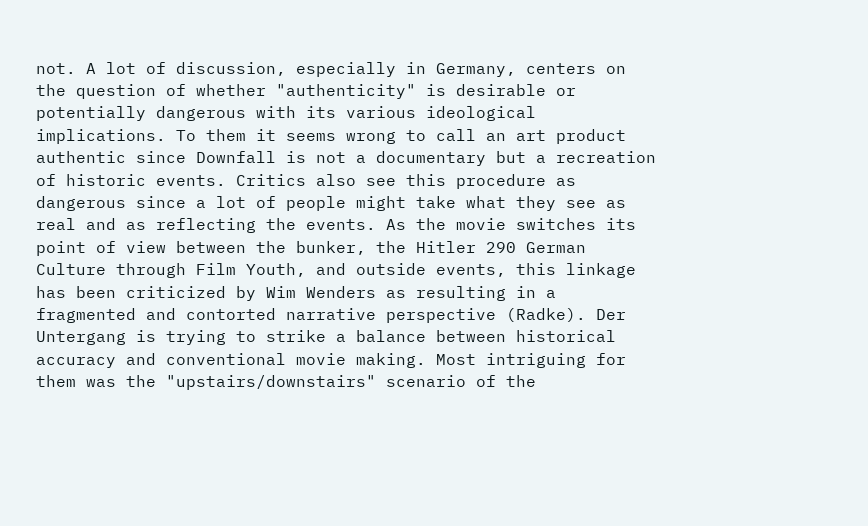not. A lot of discussion, especially in Germany, centers on the question of whether "authenticity" is desirable or potentially dangerous with its various ideological implications. To them it seems wrong to call an art product authentic since Downfall is not a documentary but a recreation of historic events. Critics also see this procedure as dangerous since a lot of people might take what they see as real and as reflecting the events. As the movie switches its point of view between the bunker, the Hitler 290 German Culture through Film Youth, and outside events, this linkage has been criticized by Wim Wenders as resulting in a fragmented and contorted narrative perspective (Radke). Der Untergang is trying to strike a balance between historical accuracy and conventional movie making. Most intriguing for them was the "upstairs/downstairs" scenario of the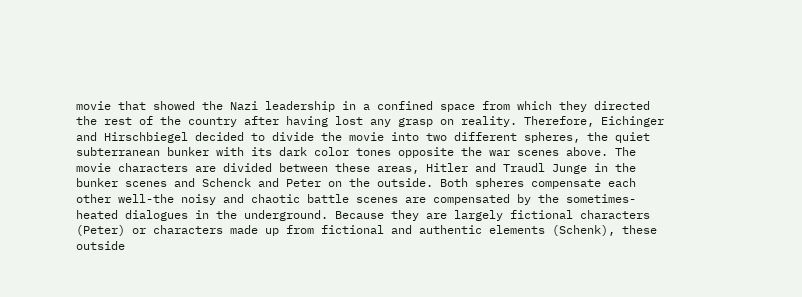movie that showed the Nazi leadership in a confined space from which they directed the rest of the country after having lost any grasp on reality. Therefore, Eichinger and Hirschbiegel decided to divide the movie into two different spheres, the quiet subterranean bunker with its dark color tones opposite the war scenes above. The movie characters are divided between these areas, Hitler and Traudl Junge in the bunker scenes and Schenck and Peter on the outside. Both spheres compensate each other well-the noisy and chaotic battle scenes are compensated by the sometimes-heated dialogues in the underground. Because they are largely fictional characters (Peter) or characters made up from fictional and authentic elements (Schenk), these outside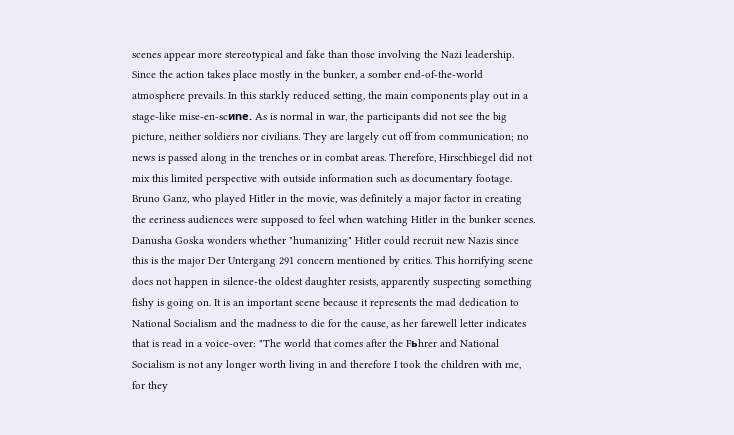scenes appear more stereotypical and fake than those involving the Nazi leadership. Since the action takes place mostly in the bunker, a somber end-of-the-world atmosphere prevails. In this starkly reduced setting, the main components play out in a stage-like mise-en-scиne. As is normal in war, the participants did not see the big picture, neither soldiers nor civilians. They are largely cut off from communication; no news is passed along in the trenches or in combat areas. Therefore, Hirschbiegel did not mix this limited perspective with outside information such as documentary footage. Bruno Ganz, who played Hitler in the movie, was definitely a major factor in creating the eeriness audiences were supposed to feel when watching Hitler in the bunker scenes. Danusha Goska wonders whether "humanizing" Hitler could recruit new Nazis since this is the major Der Untergang 291 concern mentioned by critics. This horrifying scene does not happen in silence-the oldest daughter resists, apparently suspecting something fishy is going on. It is an important scene because it represents the mad dedication to National Socialism and the madness to die for the cause, as her farewell letter indicates that is read in a voice-over: "The world that comes after the Fьhrer and National Socialism is not any longer worth living in and therefore I took the children with me, for they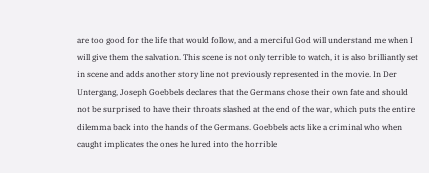are too good for the life that would follow, and a merciful God will understand me when I will give them the salvation. This scene is not only terrible to watch, it is also brilliantly set in scene and adds another story line not previously represented in the movie. In Der Untergang, Joseph Goebbels declares that the Germans chose their own fate and should not be surprised to have their throats slashed at the end of the war, which puts the entire dilemma back into the hands of the Germans. Goebbels acts like a criminal who when caught implicates the ones he lured into the horrible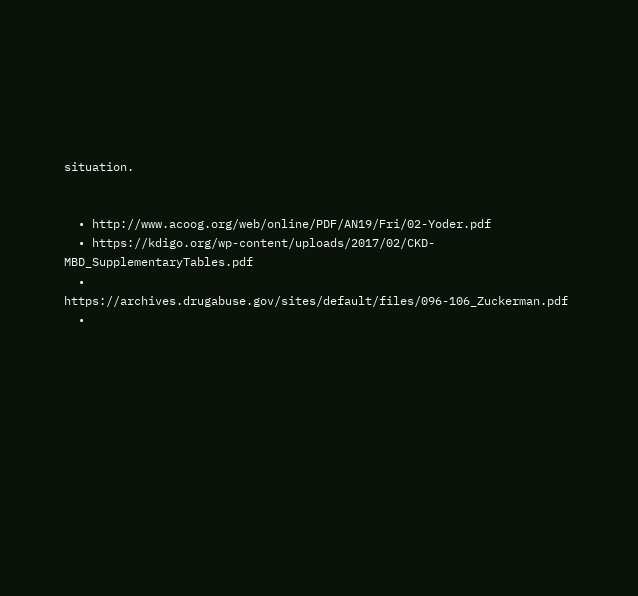situation.


  • http://www.acoog.org/web/online/PDF/AN19/Fri/02-Yoder.pdf
  • https://kdigo.org/wp-content/uploads/2017/02/CKD-MBD_SupplementaryTables.pdf
  • https://archives.drugabuse.gov/sites/default/files/096-106_Zuckerman.pdf
  •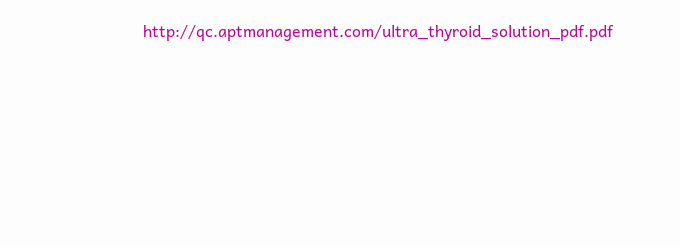http://qc.aptmanagement.com/ultra_thyroid_solution_pdf.pdf